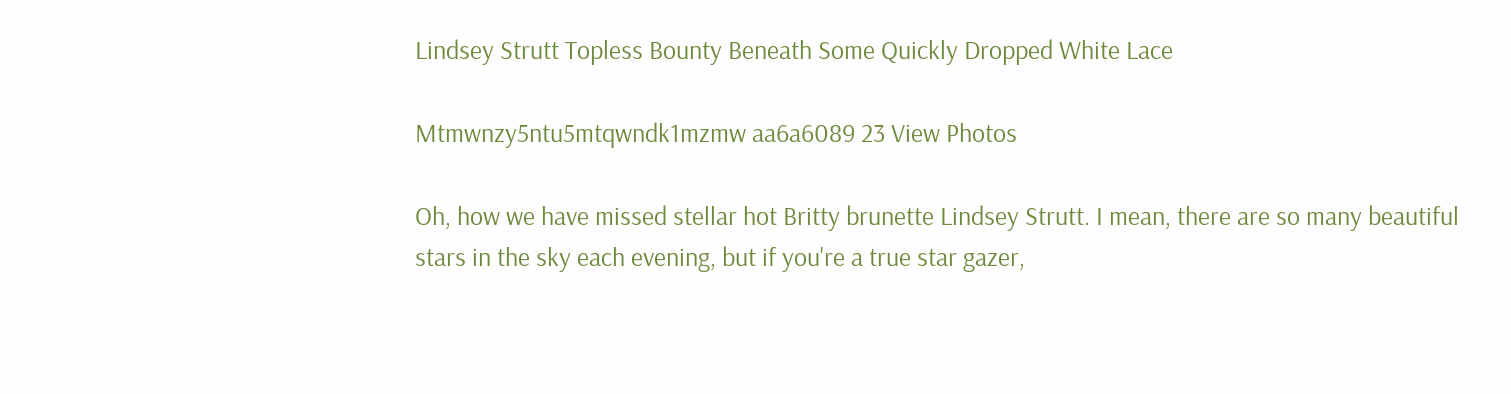Lindsey Strutt Topless Bounty Beneath Some Quickly Dropped White Lace

Mtmwnzy5ntu5mtqwndk1mzmw aa6a6089 23 View Photos

Oh, how we have missed stellar hot Britty brunette Lindsey Strutt. I mean, there are so many beautiful stars in the sky each evening, but if you're a true star gazer,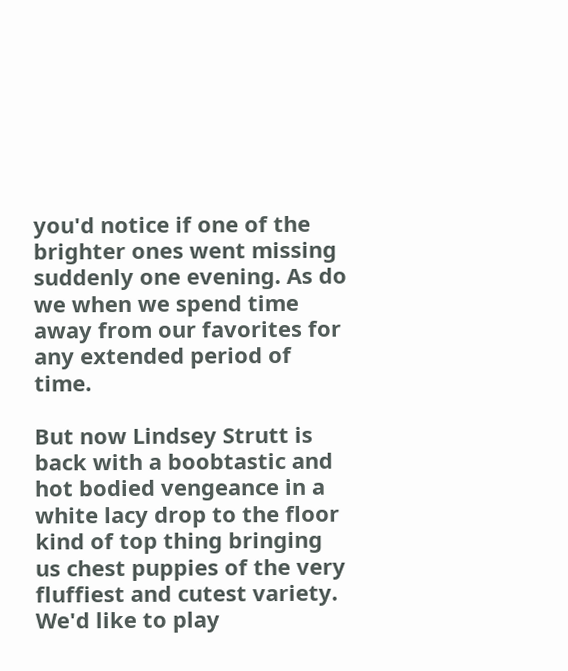you'd notice if one of the brighter ones went missing suddenly one evening. As do we when we spend time away from our favorites for any extended period of time.

But now Lindsey Strutt is back with a boobtastic and hot bodied vengeance in a white lacy drop to the floor kind of top thing bringing us chest puppies of the very fluffiest and cutest variety. We'd like to play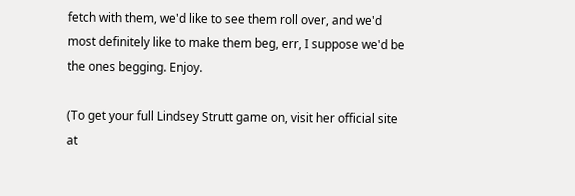fetch with them, we'd like to see them roll over, and we'd most definitely like to make them beg, err, I suppose we'd be the ones begging. Enjoy.

(To get your full Lindsey Strutt game on, visit her official site at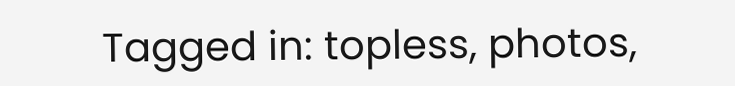Tagged in: topless, photos,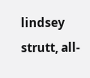lindsey strutt, all-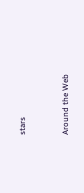stars


Around the Web